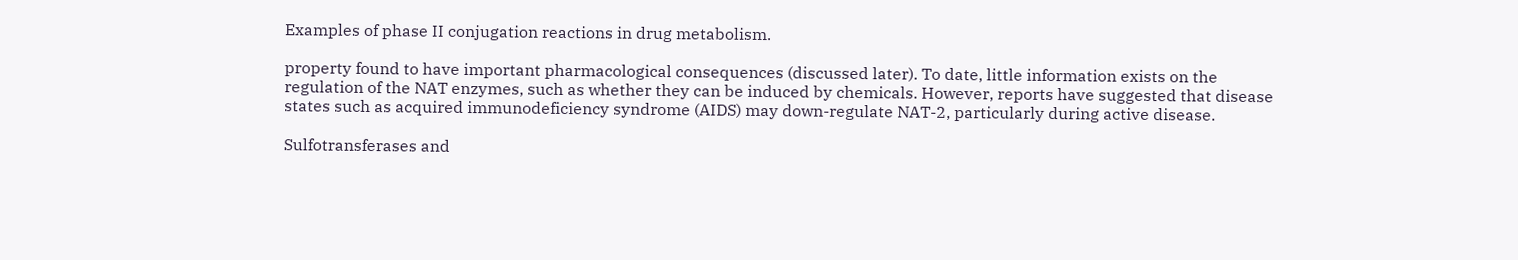Examples of phase II conjugation reactions in drug metabolism.

property found to have important pharmacological consequences (discussed later). To date, little information exists on the regulation of the NAT enzymes, such as whether they can be induced by chemicals. However, reports have suggested that disease states such as acquired immunodeficiency syndrome (AIDS) may down-regulate NAT-2, particularly during active disease.

Sulfotransferases and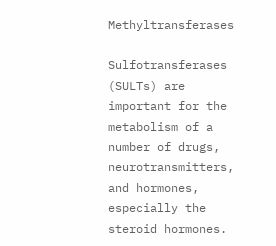Methyltransferases

Sulfotransferases (SULTs) are important for the metabolism of a number of drugs, neurotransmitters, and hormones, especially the steroid hormones.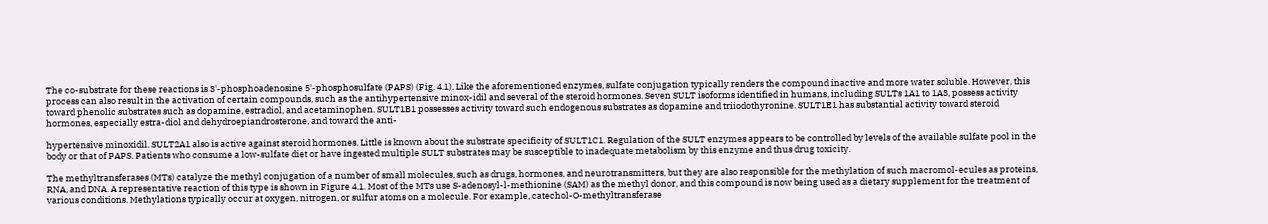The co-substrate for these reactions is 3'-phosphoadenosine 5'-phosphosulfate (PAPS) (Fig. 4.1). Like the aforementioned enzymes, sulfate conjugation typically renders the compound inactive and more water soluble. However, this process can also result in the activation of certain compounds, such as the antihypertensive minox-idil and several of the steroid hormones. Seven SULT isoforms identified in humans, including SULTs 1A1 to 1A3, possess activity toward phenolic substrates such as dopamine, estradiol, and acetaminophen. SULT1B1 possesses activity toward such endogenous substrates as dopamine and triiodothyronine. SULT1E1 has substantial activity toward steroid hormones, especially estra-diol and dehydroepiandrosterone, and toward the anti-

hypertensive minoxidil. SULT2A1 also is active against steroid hormones. Little is known about the substrate specificity of SULT1C1. Regulation of the SULT enzymes appears to be controlled by levels of the available sulfate pool in the body or that of PAPS. Patients who consume a low-sulfate diet or have ingested multiple SULT substrates may be susceptible to inadequate metabolism by this enzyme and thus drug toxicity.

The methyltransferases (MTs) catalyze the methyl conjugation of a number of small molecules, such as drugs, hormones, and neurotransmitters, but they are also responsible for the methylation of such macromol-ecules as proteins, RNA, and DNA. A representative reaction of this type is shown in Figure 4.1. Most of the MTs use S-adenosyl-l-methionine (SAM) as the methyl donor, and this compound is now being used as a dietary supplement for the treatment of various conditions. Methylations typically occur at oxygen, nitrogen, or sulfur atoms on a molecule. For example, catechol-O-methyltransferase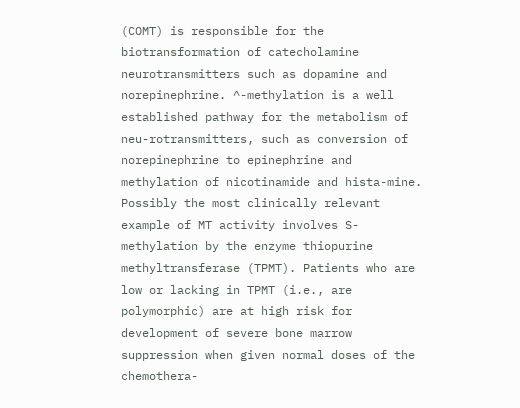(COMT) is responsible for the biotransformation of catecholamine neurotransmitters such as dopamine and norepinephrine. ^-methylation is a well established pathway for the metabolism of neu-rotransmitters, such as conversion of norepinephrine to epinephrine and methylation of nicotinamide and hista-mine. Possibly the most clinically relevant example of MT activity involves S-methylation by the enzyme thiopurine methyltransferase (TPMT). Patients who are low or lacking in TPMT (i.e., are polymorphic) are at high risk for development of severe bone marrow suppression when given normal doses of the chemothera-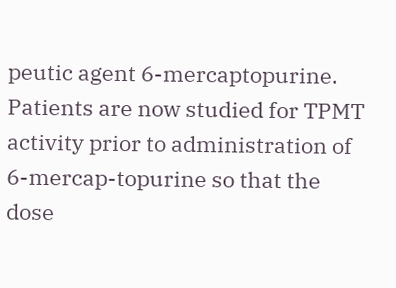peutic agent 6-mercaptopurine. Patients are now studied for TPMT activity prior to administration of 6-mercap-topurine so that the dose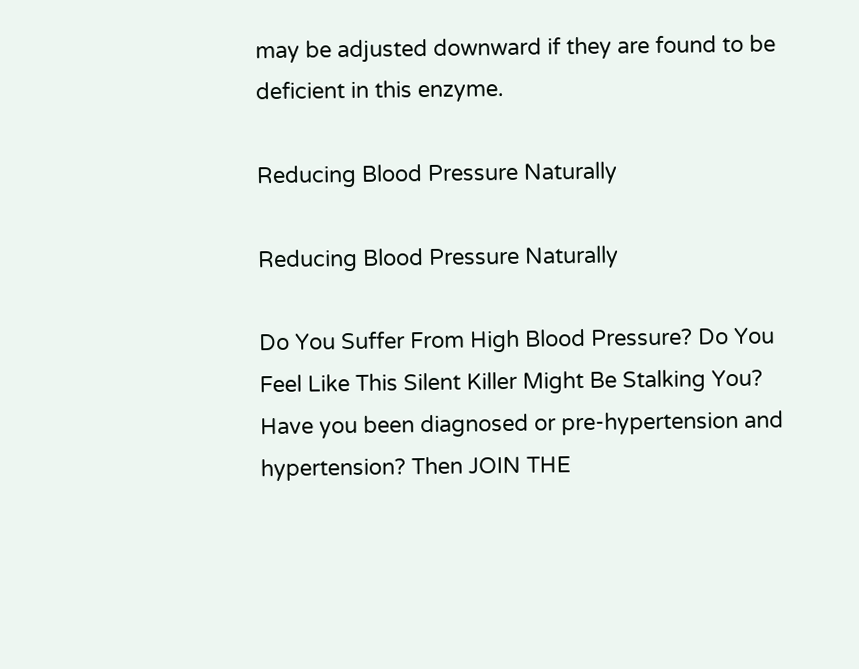may be adjusted downward if they are found to be deficient in this enzyme.

Reducing Blood Pressure Naturally

Reducing Blood Pressure Naturally

Do You Suffer From High Blood Pressure? Do You Feel Like This Silent Killer Might Be Stalking You? Have you been diagnosed or pre-hypertension and hypertension? Then JOIN THE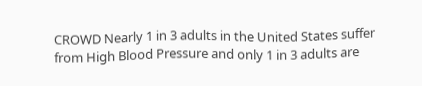CROWD Nearly 1 in 3 adults in the United States suffer from High Blood Pressure and only 1 in 3 adults are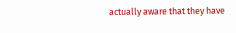actually aware that they have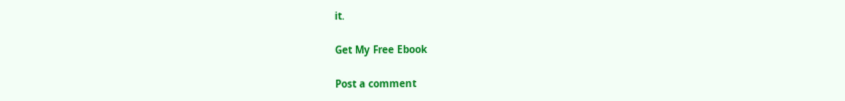it.

Get My Free Ebook

Post a comment